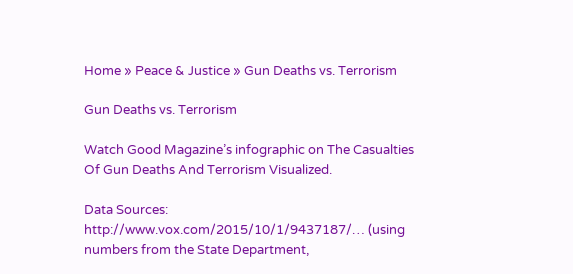Home » Peace & Justice » Gun Deaths vs. Terrorism

Gun Deaths vs. Terrorism

Watch Good Magazine’s infographic on The Casualties Of Gun Deaths And Terrorism Visualized.

Data Sources: http://www.vox.com/2015/10/1/9437187/… (using numbers from the State Department,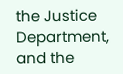the Justice Department, and the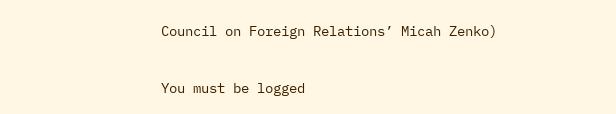Council on Foreign Relations’ Micah Zenko)

You must be logged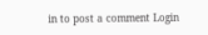in to post a comment Login